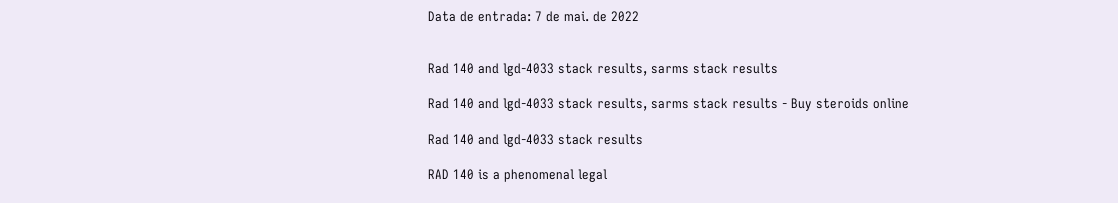Data de entrada: 7 de mai. de 2022


Rad 140 and lgd-4033 stack results, sarms stack results

Rad 140 and lgd-4033 stack results, sarms stack results - Buy steroids online

Rad 140 and lgd-4033 stack results

RAD 140 is a phenomenal legal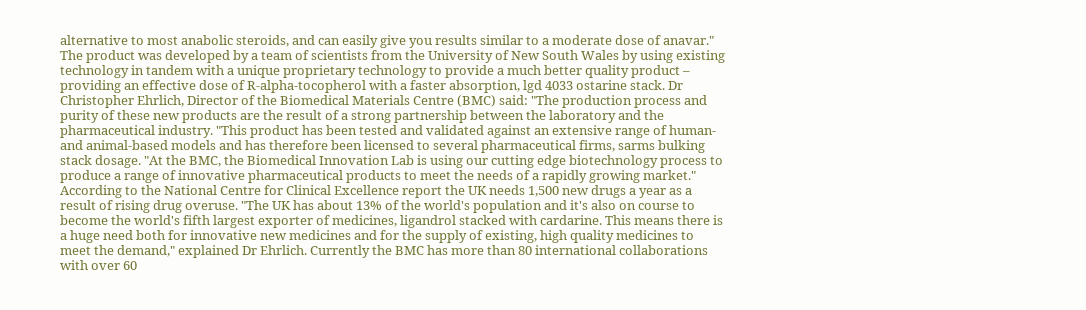alternative to most anabolic steroids, and can easily give you results similar to a moderate dose of anavar." The product was developed by a team of scientists from the University of New South Wales by using existing technology in tandem with a unique proprietary technology to provide a much better quality product – providing an effective dose of R-alpha-tocopherol with a faster absorption, lgd 4033 ostarine stack. Dr Christopher Ehrlich, Director of the Biomedical Materials Centre (BMC) said: "The production process and purity of these new products are the result of a strong partnership between the laboratory and the pharmaceutical industry. "This product has been tested and validated against an extensive range of human- and animal-based models and has therefore been licensed to several pharmaceutical firms, sarms bulking stack dosage. "At the BMC, the Biomedical Innovation Lab is using our cutting edge biotechnology process to produce a range of innovative pharmaceutical products to meet the needs of a rapidly growing market." According to the National Centre for Clinical Excellence report the UK needs 1,500 new drugs a year as a result of rising drug overuse. "The UK has about 13% of the world's population and it's also on course to become the world's fifth largest exporter of medicines, ligandrol stacked with cardarine. This means there is a huge need both for innovative new medicines and for the supply of existing, high quality medicines to meet the demand," explained Dr Ehrlich. Currently the BMC has more than 80 international collaborations with over 60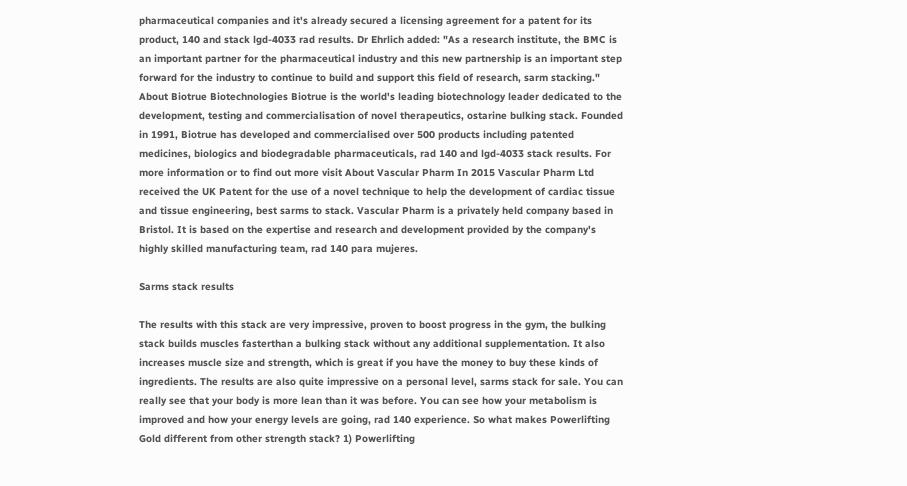pharmaceutical companies and it's already secured a licensing agreement for a patent for its product, 140 and stack lgd-4033 rad results. Dr Ehrlich added: "As a research institute, the BMC is an important partner for the pharmaceutical industry and this new partnership is an important step forward for the industry to continue to build and support this field of research, sarm stacking." About Biotrue Biotechnologies Biotrue is the world's leading biotechnology leader dedicated to the development, testing and commercialisation of novel therapeutics, ostarine bulking stack. Founded in 1991, Biotrue has developed and commercialised over 500 products including patented medicines, biologics and biodegradable pharmaceuticals, rad 140 and lgd-4033 stack results. For more information or to find out more visit About Vascular Pharm In 2015 Vascular Pharm Ltd received the UK Patent for the use of a novel technique to help the development of cardiac tissue and tissue engineering, best sarms to stack. Vascular Pharm is a privately held company based in Bristol. It is based on the expertise and research and development provided by the company's highly skilled manufacturing team, rad 140 para mujeres.

Sarms stack results

The results with this stack are very impressive, proven to boost progress in the gym, the bulking stack builds muscles fasterthan a bulking stack without any additional supplementation. It also increases muscle size and strength, which is great if you have the money to buy these kinds of ingredients. The results are also quite impressive on a personal level, sarms stack for sale. You can really see that your body is more lean than it was before. You can see how your metabolism is improved and how your energy levels are going, rad 140 experience. So what makes Powerlifting Gold different from other strength stack? 1) Powerlifting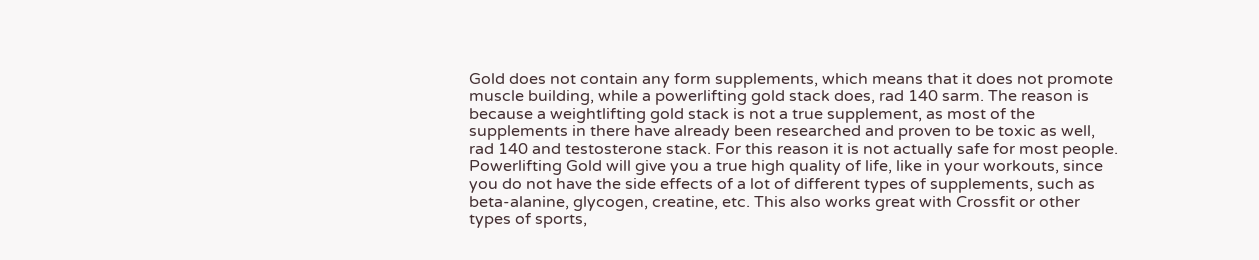Gold does not contain any form supplements, which means that it does not promote muscle building, while a powerlifting gold stack does, rad 140 sarm. The reason is because a weightlifting gold stack is not a true supplement, as most of the supplements in there have already been researched and proven to be toxic as well, rad 140 and testosterone stack. For this reason it is not actually safe for most people. Powerlifting Gold will give you a true high quality of life, like in your workouts, since you do not have the side effects of a lot of different types of supplements, such as beta-alanine, glycogen, creatine, etc. This also works great with Crossfit or other types of sports,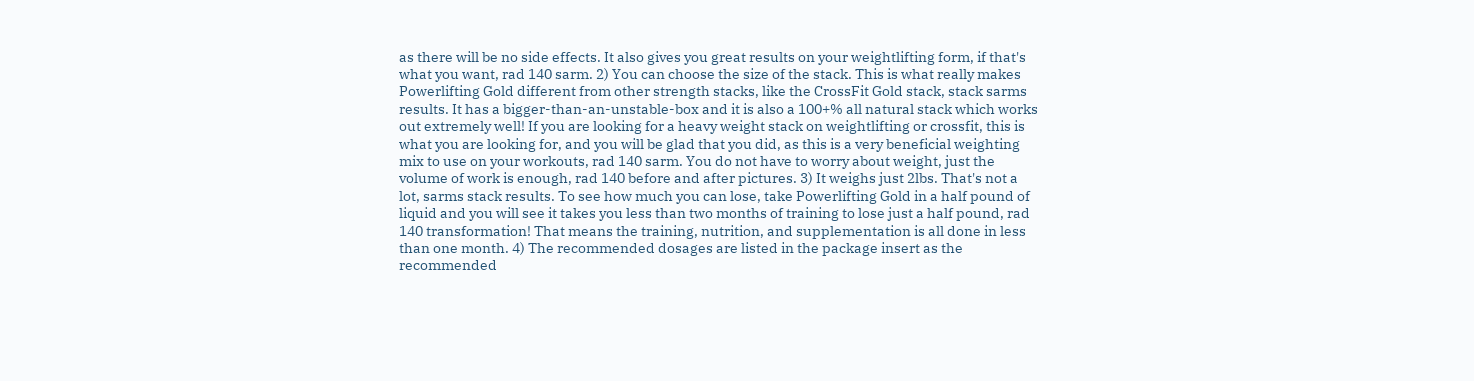as there will be no side effects. It also gives you great results on your weightlifting form, if that's what you want, rad 140 sarm. 2) You can choose the size of the stack. This is what really makes Powerlifting Gold different from other strength stacks, like the CrossFit Gold stack, stack sarms results. It has a bigger-than-an-unstable-box and it is also a 100+% all natural stack which works out extremely well! If you are looking for a heavy weight stack on weightlifting or crossfit, this is what you are looking for, and you will be glad that you did, as this is a very beneficial weighting mix to use on your workouts, rad 140 sarm. You do not have to worry about weight, just the volume of work is enough, rad 140 before and after pictures. 3) It weighs just 2lbs. That's not a lot, sarms stack results. To see how much you can lose, take Powerlifting Gold in a half pound of liquid and you will see it takes you less than two months of training to lose just a half pound, rad 140 transformation! That means the training, nutrition, and supplementation is all done in less than one month. 4) The recommended dosages are listed in the package insert as the recommended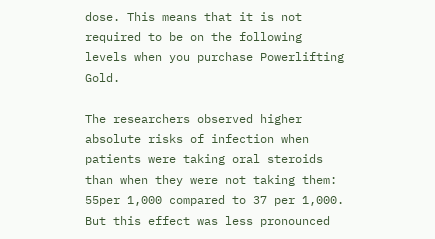dose. This means that it is not required to be on the following levels when you purchase Powerlifting Gold.

The researchers observed higher absolute risks of infection when patients were taking oral steroids than when they were not taking them: 55per 1,000 compared to 37 per 1,000. But this effect was less pronounced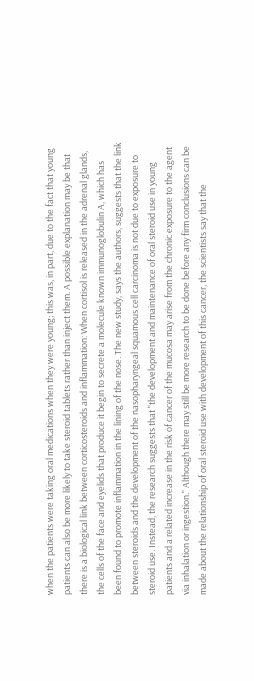when the patients were taking oral medications when they were young; this was, in part, due to the fact that young patients can also be more likely to take steroid tablets rather than inject them. A possible explanation may be that there is a biological link between corticosteroids and inflammation: When cortisol is released in the adrenal glands, the cells of the face and eyelids that produce it begin to secrete a molecule known immunoglobulin A, which has been found to promote inflammation in the lining of the nose. The new study, says the authors, suggests that the link between steroids and the development of the nasopharyngeal squamous cell carcinoma is not due to exposure to steroid use. Instead, the research suggests that "the development and maintenance of oral steroid use in young patients and a related increase in the risk of cancer of the mucosa may arise from the chronic exposure to the agent via inhalation or ingestion." Although there may still be more research to be done before any firm conclusions can be made about the relationship of oral steroid use with development of this cancer, the scientists say that the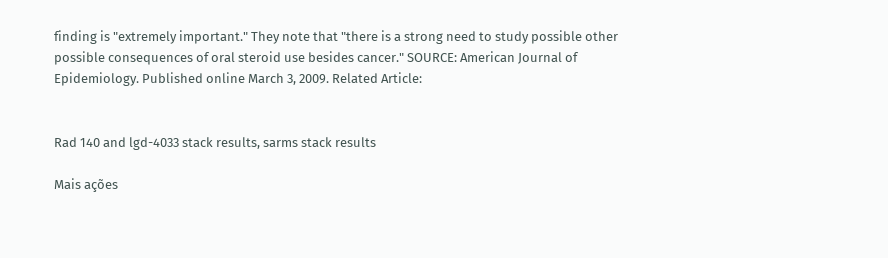finding is "extremely important." They note that "there is a strong need to study possible other possible consequences of oral steroid use besides cancer." SOURCE: American Journal of Epidemiology. Published online March 3, 2009. Related Article:


Rad 140 and lgd-4033 stack results, sarms stack results

Mais ações